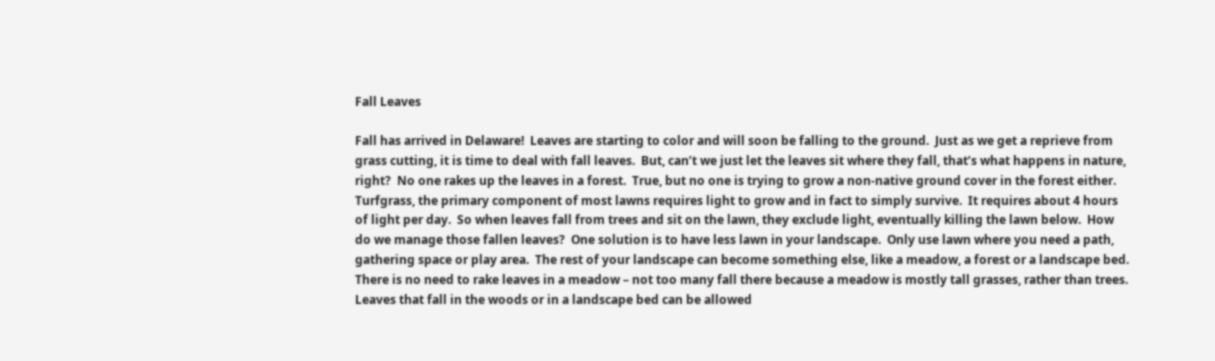Fall Leaves

Fall has arrived in Delaware!  Leaves are starting to color and will soon be falling to the ground.  Just as we get a reprieve from grass cutting, it is time to deal with fall leaves.  But, can’t we just let the leaves sit where they fall, that’s what happens in nature, right?  No one rakes up the leaves in a forest.  True, but no one is trying to grow a non-native ground cover in the forest either.  Turfgrass, the primary component of most lawns requires light to grow and in fact to simply survive.  It requires about 4 hours of light per day.  So when leaves fall from trees and sit on the lawn, they exclude light, eventually killing the lawn below.  How do we manage those fallen leaves?  One solution is to have less lawn in your landscape.  Only use lawn where you need a path, gathering space or play area.  The rest of your landscape can become something else, like a meadow, a forest or a landscape bed.  There is no need to rake leaves in a meadow – not too many fall there because a meadow is mostly tall grasses, rather than trees.  Leaves that fall in the woods or in a landscape bed can be allowed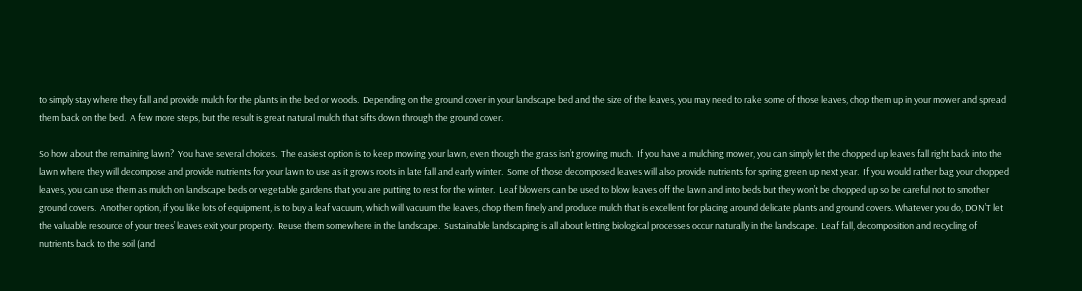to simply stay where they fall and provide mulch for the plants in the bed or woods.  Depending on the ground cover in your landscape bed and the size of the leaves, you may need to rake some of those leaves, chop them up in your mower and spread them back on the bed.  A few more steps, but the result is great natural mulch that sifts down through the ground cover.

So how about the remaining lawn?  You have several choices.  The easiest option is to keep mowing your lawn, even though the grass isn’t growing much.  If you have a mulching mower, you can simply let the chopped up leaves fall right back into the lawn where they will decompose and provide nutrients for your lawn to use as it grows roots in late fall and early winter.  Some of those decomposed leaves will also provide nutrients for spring green up next year.  If you would rather bag your chopped leaves, you can use them as mulch on landscape beds or vegetable gardens that you are putting to rest for the winter.  Leaf blowers can be used to blow leaves off the lawn and into beds but they won’t be chopped up so be careful not to smother ground covers.  Another option, if you like lots of equipment, is to buy a leaf vacuum, which will vacuum the leaves, chop them finely and produce mulch that is excellent for placing around delicate plants and ground covers. Whatever you do, DON’T let the valuable resource of your trees’ leaves exit your property.  Reuse them somewhere in the landscape.  Sustainable landscaping is all about letting biological processes occur naturally in the landscape.  Leaf fall, decomposition and recycling of nutrients back to the soil (and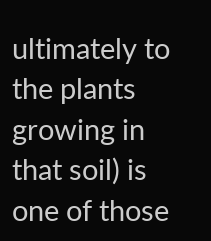ultimately to the plants growing in that soil) is one of those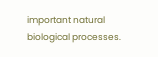important natural biological processes.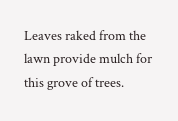Leaves raked from the lawn provide mulch for this grove of trees.